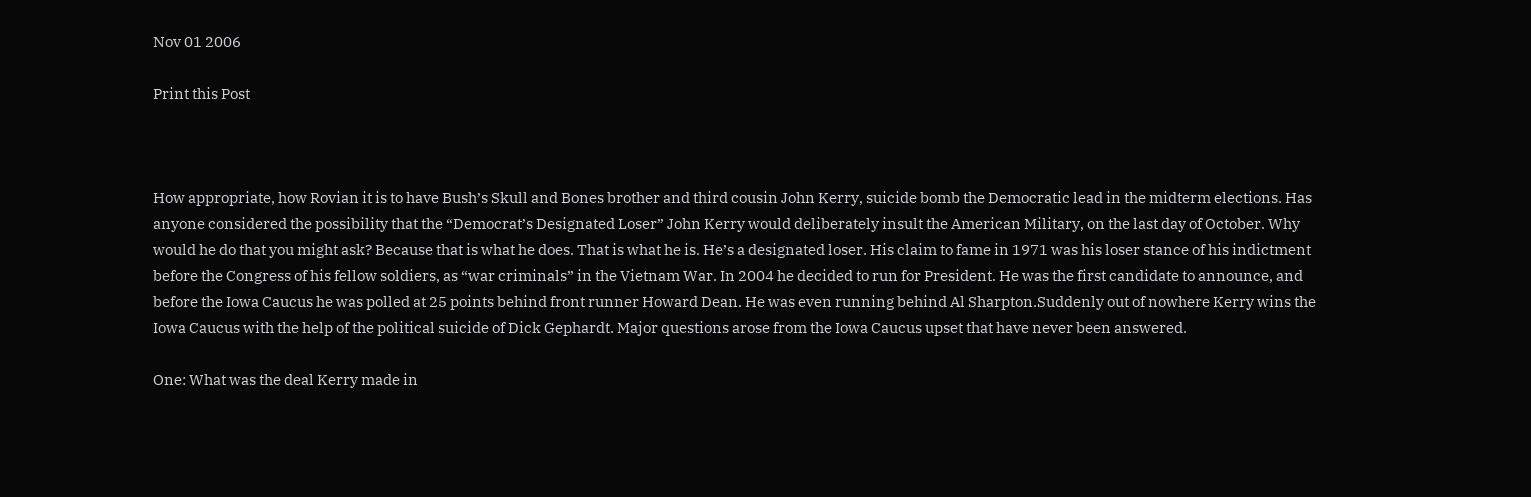Nov 01 2006

Print this Post



How appropriate, how Rovian it is to have Bush’s Skull and Bones brother and third cousin John Kerry, suicide bomb the Democratic lead in the midterm elections. Has anyone considered the possibility that the “Democrat’s Designated Loser” John Kerry would deliberately insult the American Military, on the last day of October. Why would he do that you might ask? Because that is what he does. That is what he is. He’s a designated loser. His claim to fame in 1971 was his loser stance of his indictment before the Congress of his fellow soldiers, as “war criminals” in the Vietnam War. In 2004 he decided to run for President. He was the first candidate to announce, and before the Iowa Caucus he was polled at 25 points behind front runner Howard Dean. He was even running behind Al Sharpton.Suddenly out of nowhere Kerry wins the Iowa Caucus with the help of the political suicide of Dick Gephardt. Major questions arose from the Iowa Caucus upset that have never been answered.

One: What was the deal Kerry made in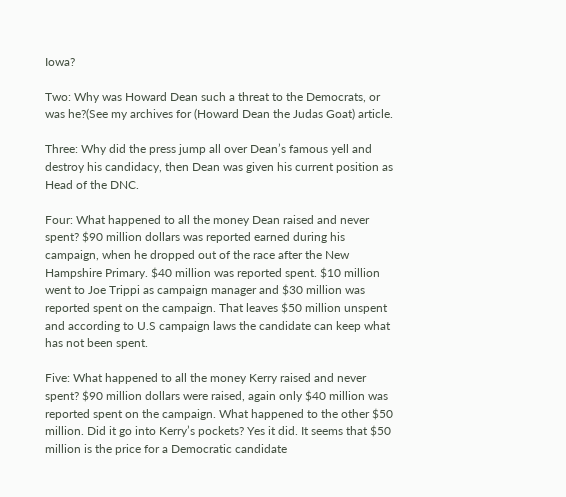Iowa?

Two: Why was Howard Dean such a threat to the Democrats, or was he?(See my archives for (Howard Dean the Judas Goat) article.

Three: Why did the press jump all over Dean’s famous yell and destroy his candidacy, then Dean was given his current position as Head of the DNC.

Four: What happened to all the money Dean raised and never spent? $90 million dollars was reported earned during his campaign, when he dropped out of the race after the New Hampshire Primary. $40 million was reported spent. $10 million went to Joe Trippi as campaign manager and $30 million was reported spent on the campaign. That leaves $50 million unspent and according to U.S campaign laws the candidate can keep what has not been spent.

Five: What happened to all the money Kerry raised and never spent? $90 million dollars were raised, again only $40 million was reported spent on the campaign. What happened to the other $50 million. Did it go into Kerry’s pockets? Yes it did. It seems that $50 million is the price for a Democratic candidate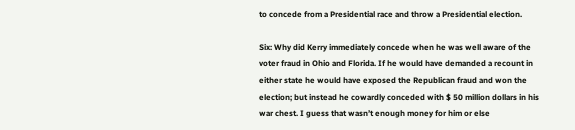to concede from a Presidential race and throw a Presidential election.

Six: Why did Kerry immediately concede when he was well aware of the voter fraud in Ohio and Florida. If he would have demanded a recount in either state he would have exposed the Republican fraud and won the election; but instead he cowardly conceded with $ 50 million dollars in his war chest. I guess that wasn’t enough money for him or else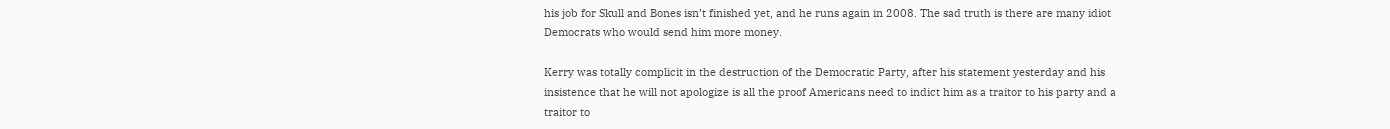his job for Skull and Bones isn’t finished yet, and he runs again in 2008. The sad truth is there are many idiot Democrats who would send him more money.

Kerry was totally complicit in the destruction of the Democratic Party, after his statement yesterday and his insistence that he will not apologize is all the proof Americans need to indict him as a traitor to his party and a traitor to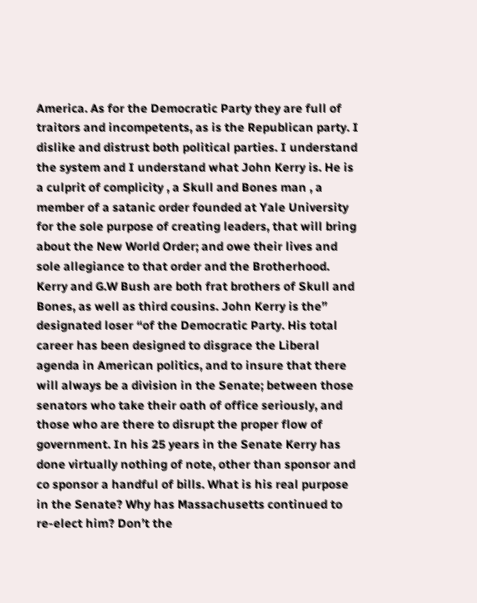America. As for the Democratic Party they are full of traitors and incompetents, as is the Republican party. I dislike and distrust both political parties. I understand the system and I understand what John Kerry is. He is a culprit of complicity , a Skull and Bones man , a member of a satanic order founded at Yale University for the sole purpose of creating leaders, that will bring about the New World Order; and owe their lives and sole allegiance to that order and the Brotherhood. Kerry and G.W Bush are both frat brothers of Skull and Bones, as well as third cousins. John Kerry is the” designated loser “of the Democratic Party. His total career has been designed to disgrace the Liberal agenda in American politics, and to insure that there will always be a division in the Senate; between those senators who take their oath of office seriously, and those who are there to disrupt the proper flow of government. In his 25 years in the Senate Kerry has done virtually nothing of note, other than sponsor and co sponsor a handful of bills. What is his real purpose in the Senate? Why has Massachusetts continued to re-elect him? Don’t the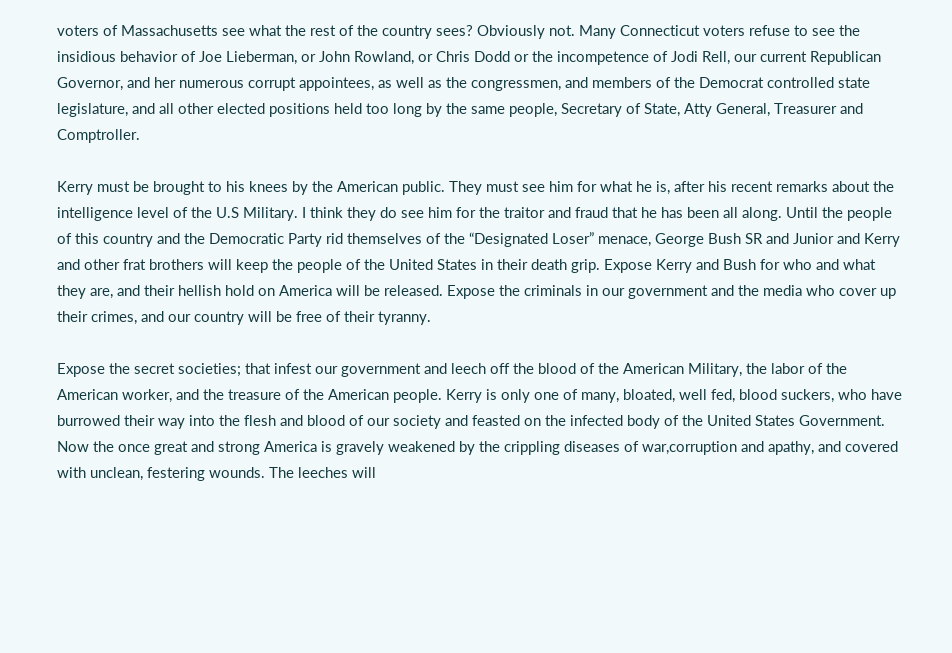voters of Massachusetts see what the rest of the country sees? Obviously not. Many Connecticut voters refuse to see the insidious behavior of Joe Lieberman, or John Rowland, or Chris Dodd or the incompetence of Jodi Rell, our current Republican Governor, and her numerous corrupt appointees, as well as the congressmen, and members of the Democrat controlled state legislature, and all other elected positions held too long by the same people, Secretary of State, Atty General, Treasurer and Comptroller.

Kerry must be brought to his knees by the American public. They must see him for what he is, after his recent remarks about the intelligence level of the U.S Military. I think they do see him for the traitor and fraud that he has been all along. Until the people of this country and the Democratic Party rid themselves of the “Designated Loser” menace, George Bush SR and Junior and Kerry and other frat brothers will keep the people of the United States in their death grip. Expose Kerry and Bush for who and what they are, and their hellish hold on America will be released. Expose the criminals in our government and the media who cover up their crimes, and our country will be free of their tyranny.

Expose the secret societies; that infest our government and leech off the blood of the American Military, the labor of the American worker, and the treasure of the American people. Kerry is only one of many, bloated, well fed, blood suckers, who have burrowed their way into the flesh and blood of our society and feasted on the infected body of the United States Government. Now the once great and strong America is gravely weakened by the crippling diseases of war,corruption and apathy, and covered with unclean, festering wounds. The leeches will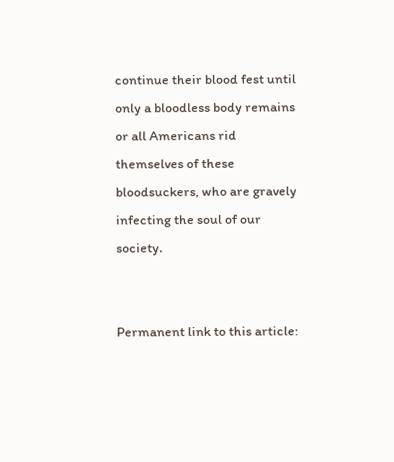continue their blood fest until only a bloodless body remains or all Americans rid themselves of these bloodsuckers, who are gravely infecting the soul of our society.


Permanent link to this article: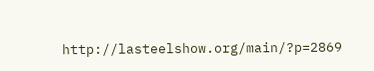http://lasteelshow.org/main/?p=2869